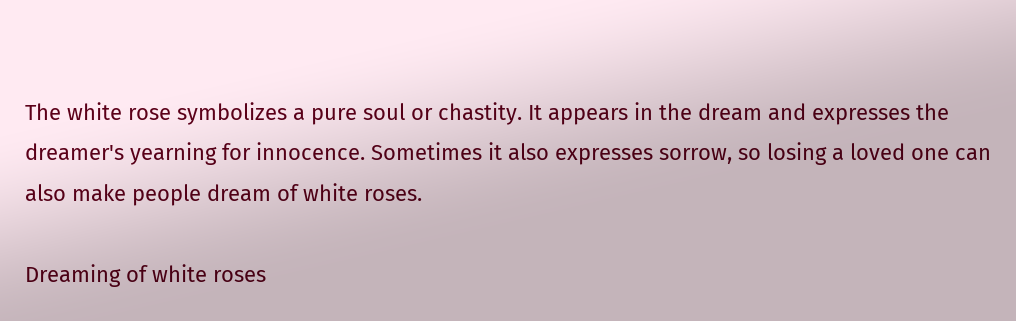The white rose symbolizes a pure soul or chastity. It appears in the dream and expresses the dreamer's yearning for innocence. Sometimes it also expresses sorrow, so losing a loved one can also make people dream of white roses.

Dreaming of white roses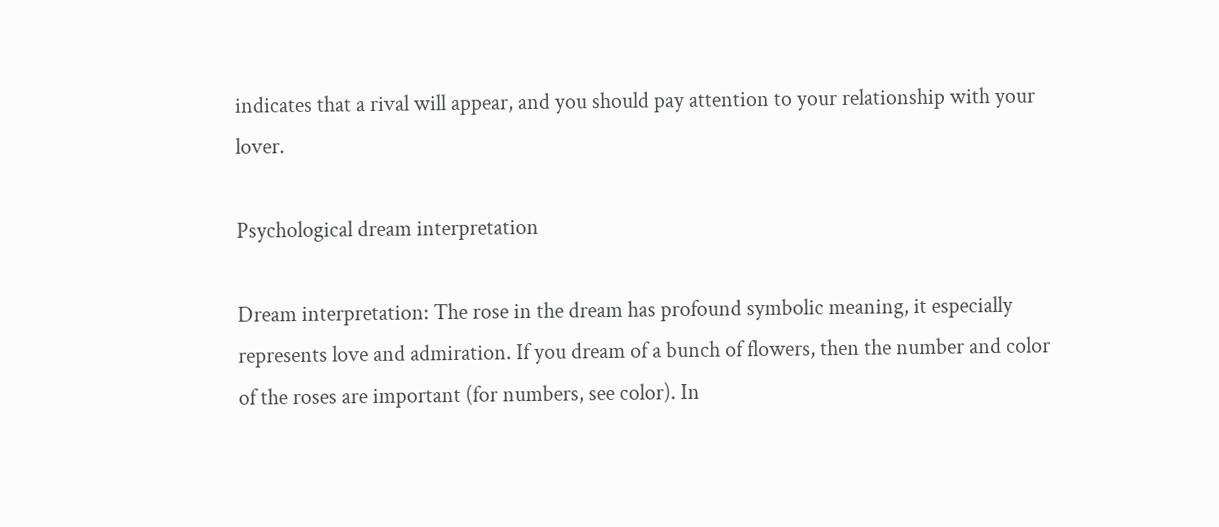indicates that a rival will appear, and you should pay attention to your relationship with your lover.

Psychological dream interpretation

Dream interpretation: The rose in the dream has profound symbolic meaning, it especially represents love and admiration. If you dream of a bunch of flowers, then the number and color of the roses are important (for numbers, see color). In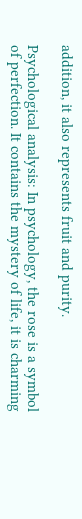addition, it also represents fruit and purity.

Psychological analysis: In psychology, the rose is a symbol of perfection. It contains the mystery of life, it is charming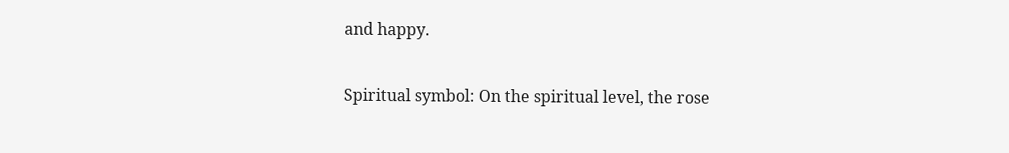and happy.

Spiritual symbol: On the spiritual level, the rose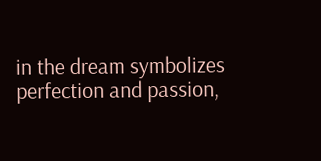in the dream symbolizes perfection and passion,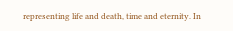representing life and death, time and eternity. In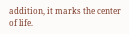addition, it marks the center of life.